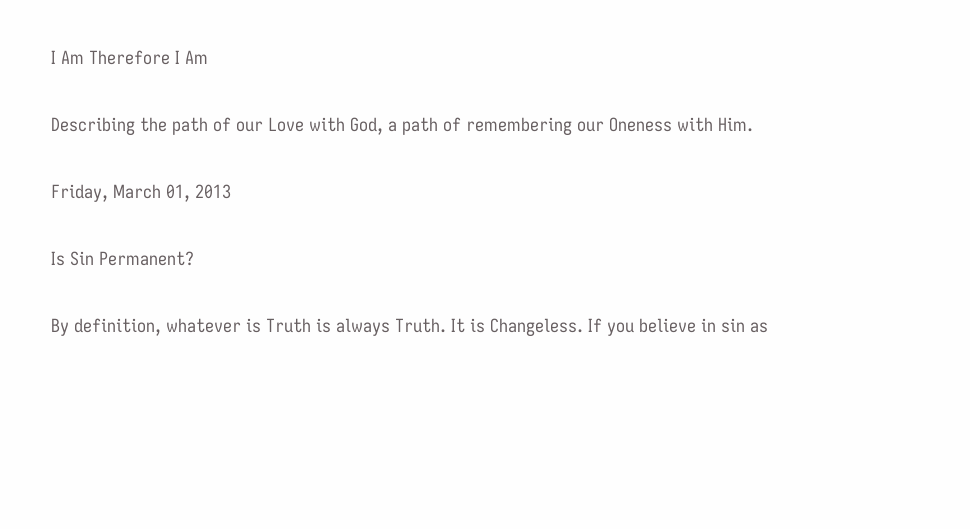I Am Therefore I Am

Describing the path of our Love with God, a path of remembering our Oneness with Him.

Friday, March 01, 2013

Is Sin Permanent?

By definition, whatever is Truth is always Truth. It is Changeless. If you believe in sin as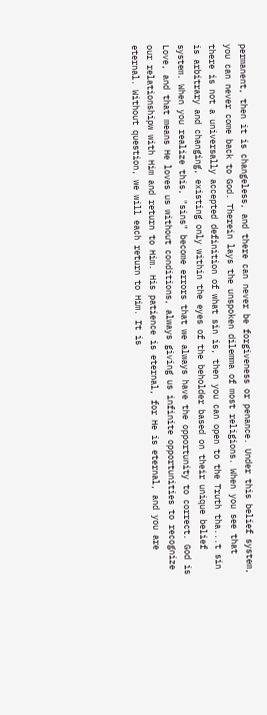permanent, then it is changeless, and there can never be forgiveness or penance. Under this belief system, you can never come back to God. Therein lays the unspoken dilemma of most religions. When you see that there is not a universally accepted definition of what sin is, then you can open to the Truth tha...t sin is arbitrary and changing, existing only within the eyes of the beholder based on their unique belief system. When you realize this, "sins" become errors that we always have the opportunity to correct. God is Love, and that means He loves us without conditions, always giving us infinite opportunities to recognize our relationshipw with Him and return to Him. His patience is eternal, for He is eternal, and you are eternal. Without question, we will each return to Him. It is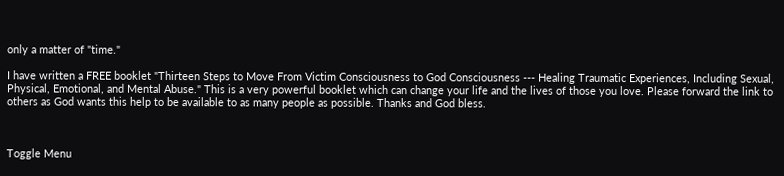only a matter of "time."

I have written a FREE booklet "Thirteen Steps to Move From Victim Consciousness to God Consciousness --- Healing Traumatic Experiences, Including Sexual, Physical, Emotional, and Mental Abuse." This is a very powerful booklet which can change your life and the lives of those you love. Please forward the link to others as God wants this help to be available to as many people as possible. Thanks and God bless.



Toggle Menu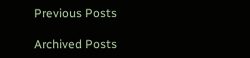Previous Posts

Archived Posts